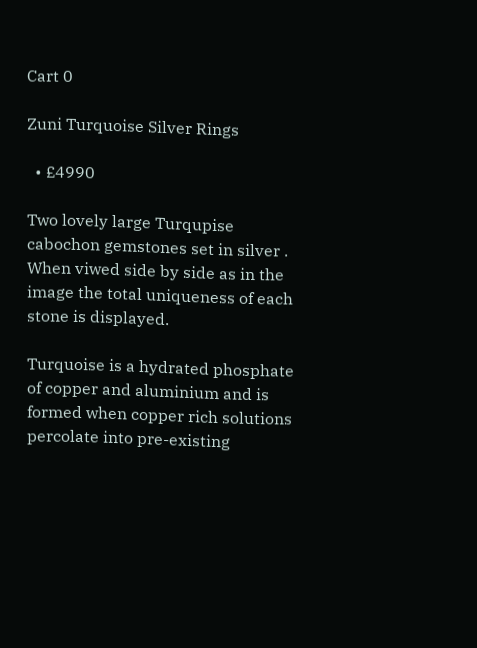Cart 0

Zuni Turquoise Silver Rings

  • £4990

Two lovely large Turqupise cabochon gemstones set in silver . When viwed side by side as in the image the total uniqueness of each stone is displayed.

Turquoise is a hydrated phosphate of copper and aluminium and is formed when copper rich solutions percolate into pre-existing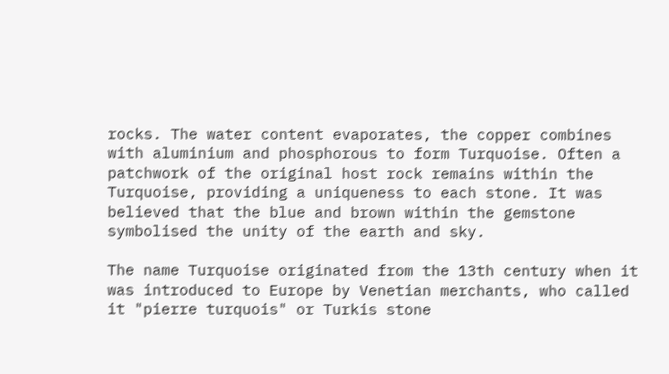rocks. The water content evaporates, the copper combines with aluminium and phosphorous to form Turquoise. Often a patchwork of the original host rock remains within the Turquoise, providing a uniqueness to each stone. It was believed that the blue and brown within the gemstone symbolised the unity of the earth and sky.

The name Turquoise originated from the 13th century when it was introduced to Europe by Venetian merchants, who called it "pierre turquois" or Turkis stone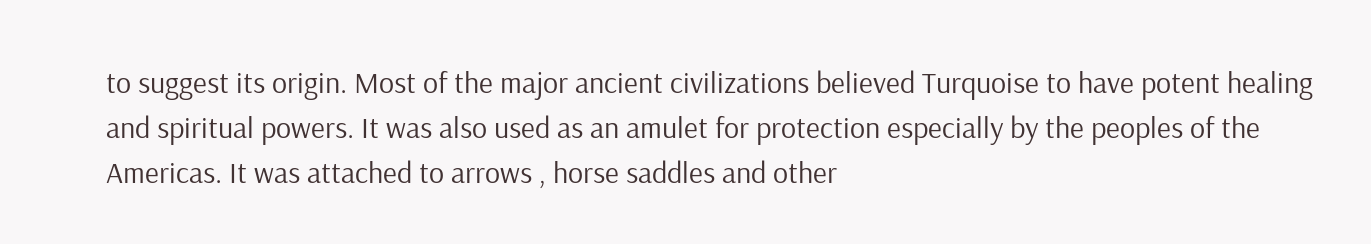to suggest its origin. Most of the major ancient civilizations believed Turquoise to have potent healing and spiritual powers. It was also used as an amulet for protection especially by the peoples of the Americas. It was attached to arrows , horse saddles and other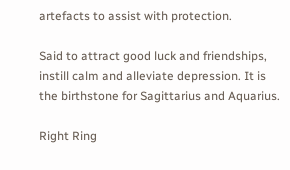artefacts to assist with protection.

Said to attract good luck and friendships, instill calm and alleviate depression. It is the birthstone for Sagittarius and Aquarius.

Right Ring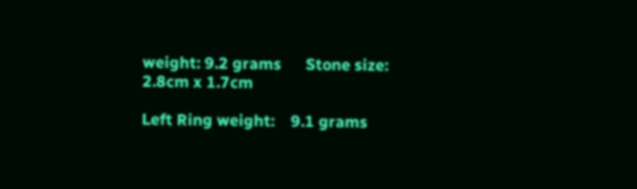weight: 9.2 grams      Stone size:  2.8cm x 1.7cm

Left Ring weight:    9.1 grams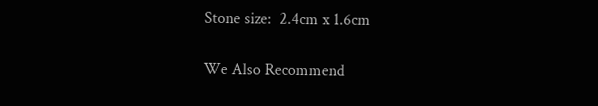Stone size:  2.4cm x 1.6cm

We Also Recommend